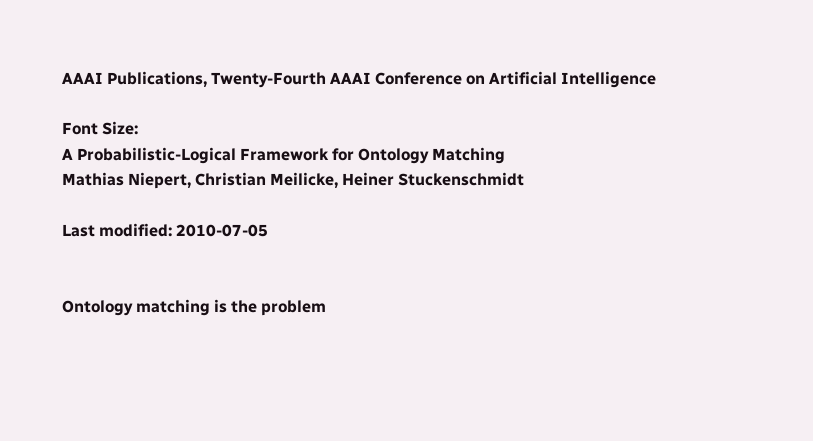AAAI Publications, Twenty-Fourth AAAI Conference on Artificial Intelligence

Font Size:
A Probabilistic-Logical Framework for Ontology Matching
Mathias Niepert, Christian Meilicke, Heiner Stuckenschmidt

Last modified: 2010-07-05


Ontology matching is the problem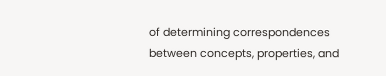of determining correspondences between concepts, properties, and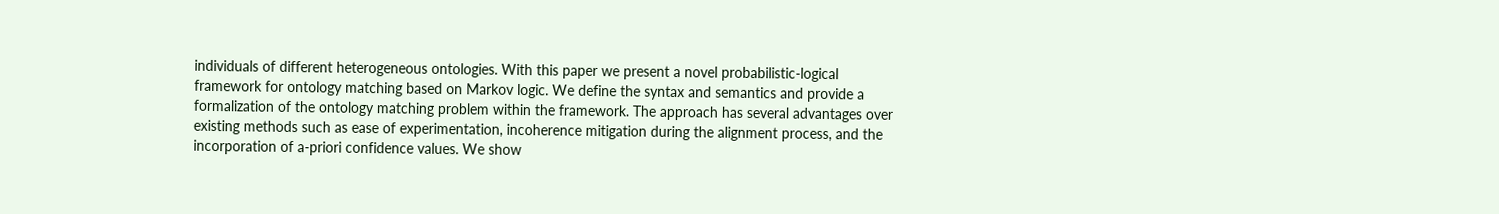individuals of different heterogeneous ontologies. With this paper we present a novel probabilistic-logical framework for ontology matching based on Markov logic. We define the syntax and semantics and provide a formalization of the ontology matching problem within the framework. The approach has several advantages over existing methods such as ease of experimentation, incoherence mitigation during the alignment process, and the incorporation of a-priori confidence values. We show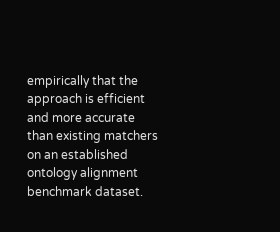empirically that the approach is efficient and more accurate than existing matchers on an established ontology alignment benchmark dataset.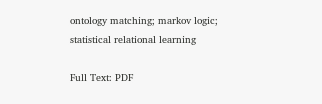ontology matching; markov logic; statistical relational learning

Full Text: PDF